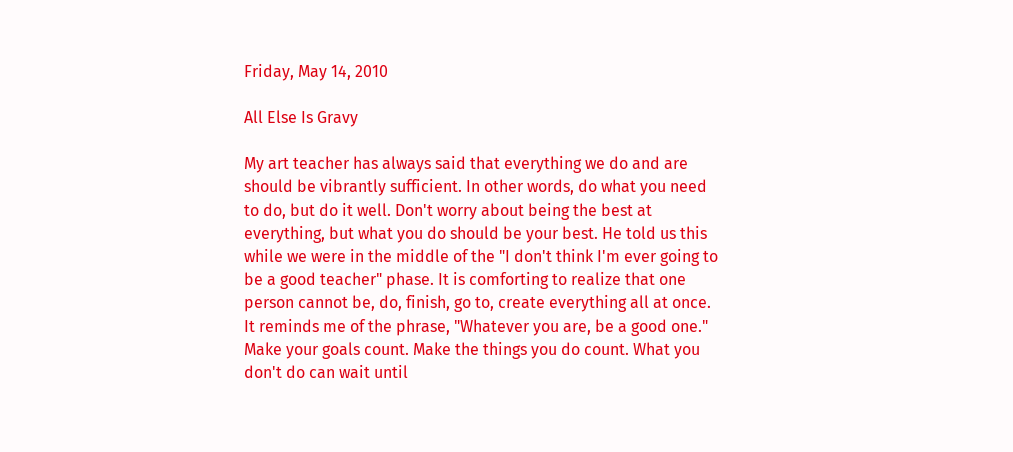Friday, May 14, 2010

All Else Is Gravy

My art teacher has always said that everything we do and are should be vibrantly sufficient. In other words, do what you need to do, but do it well. Don't worry about being the best at everything, but what you do should be your best. He told us this while we were in the middle of the "I don't think I'm ever going to be a good teacher" phase. It is comforting to realize that one person cannot be, do, finish, go to, create everything all at once. It reminds me of the phrase, "Whatever you are, be a good one." Make your goals count. Make the things you do count. What you don't do can wait until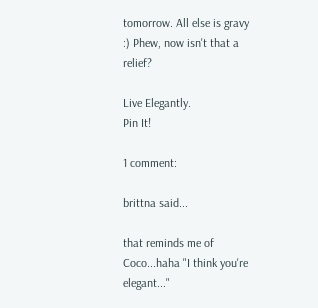tomorrow. All else is gravy :) Phew, now isn't that a relief?

Live Elegantly.
Pin It!

1 comment:

brittna said...

that reminds me of Coco...haha "I think you're elegant..."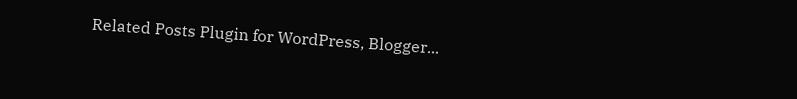Related Posts Plugin for WordPress, Blogger...